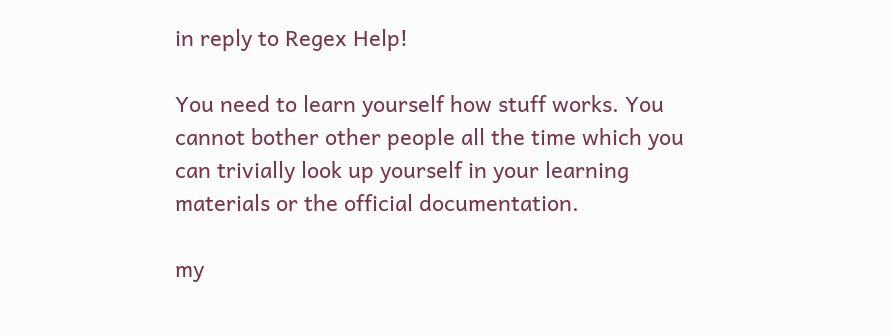in reply to Regex Help!

You need to learn yourself how stuff works. You cannot bother other people all the time which you can trivially look up yourself in your learning materials or the official documentation.

my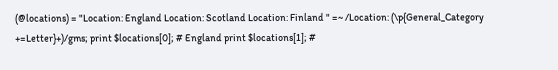(@locations) = "Location: England Location: Scotland Location: Finland " =~ /Location: (\p{General_Category +=Letter}+)/gms; print $locations[0]; # England print $locations[1]; #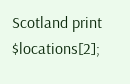Scotland print $locations[2];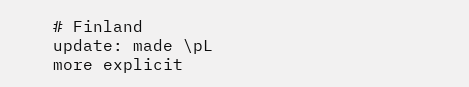# Finland
update: made \pL more explicit